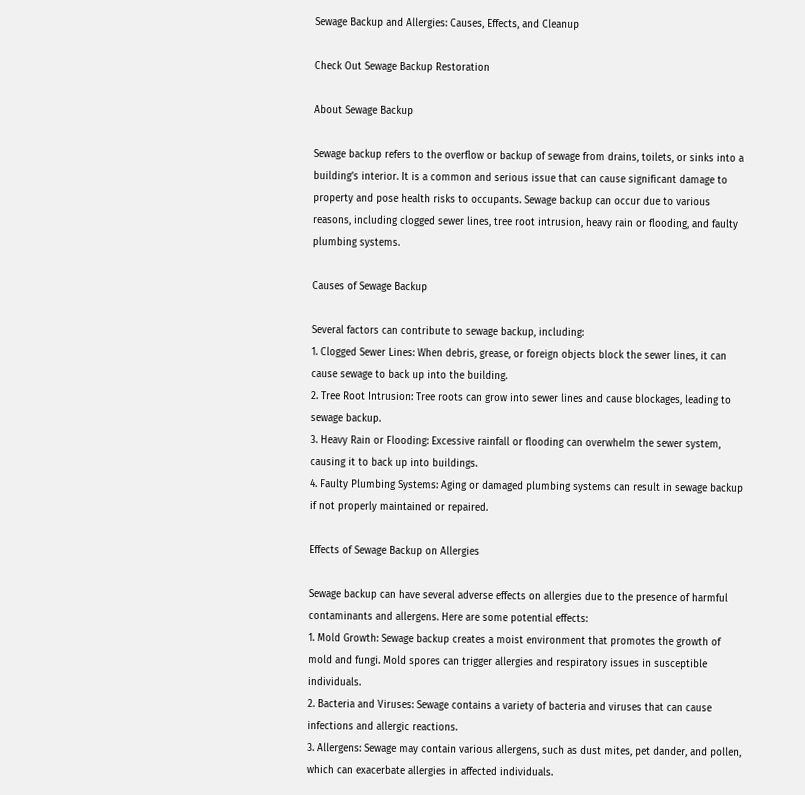Sewage Backup and Allergies: Causes, Effects, and Cleanup

Check Out Sewage Backup Restoration

About Sewage Backup

Sewage backup refers to the overflow or backup of sewage from drains, toilets, or sinks into a building’s interior. It is a common and serious issue that can cause significant damage to property and pose health risks to occupants. Sewage backup can occur due to various reasons, including clogged sewer lines, tree root intrusion, heavy rain or flooding, and faulty plumbing systems.

Causes of Sewage Backup

Several factors can contribute to sewage backup, including:
1. Clogged Sewer Lines: When debris, grease, or foreign objects block the sewer lines, it can cause sewage to back up into the building.
2. Tree Root Intrusion: Tree roots can grow into sewer lines and cause blockages, leading to sewage backup.
3. Heavy Rain or Flooding: Excessive rainfall or flooding can overwhelm the sewer system, causing it to back up into buildings.
4. Faulty Plumbing Systems: Aging or damaged plumbing systems can result in sewage backup if not properly maintained or repaired.

Effects of Sewage Backup on Allergies

Sewage backup can have several adverse effects on allergies due to the presence of harmful contaminants and allergens. Here are some potential effects:
1. Mold Growth: Sewage backup creates a moist environment that promotes the growth of mold and fungi. Mold spores can trigger allergies and respiratory issues in susceptible individuals.
2. Bacteria and Viruses: Sewage contains a variety of bacteria and viruses that can cause infections and allergic reactions.
3. Allergens: Sewage may contain various allergens, such as dust mites, pet dander, and pollen, which can exacerbate allergies in affected individuals.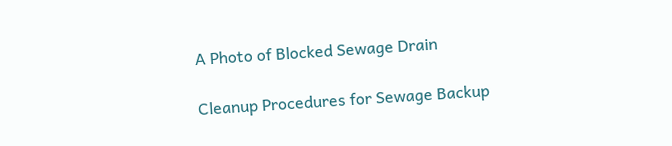A Photo of Blocked Sewage Drain

Cleanup Procedures for Sewage Backup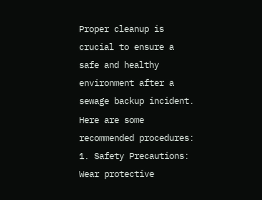Proper cleanup is crucial to ensure a safe and healthy environment after a sewage backup incident. Here are some recommended procedures:
1. Safety Precautions: Wear protective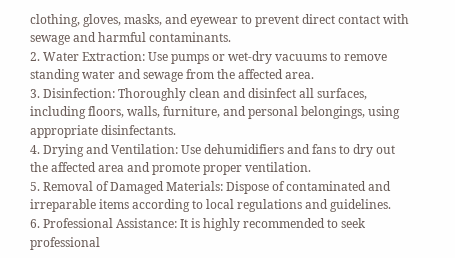clothing, gloves, masks, and eyewear to prevent direct contact with sewage and harmful contaminants.
2. Water Extraction: Use pumps or wet-dry vacuums to remove standing water and sewage from the affected area.
3. Disinfection: Thoroughly clean and disinfect all surfaces, including floors, walls, furniture, and personal belongings, using appropriate disinfectants.
4. Drying and Ventilation: Use dehumidifiers and fans to dry out the affected area and promote proper ventilation.
5. Removal of Damaged Materials: Dispose of contaminated and irreparable items according to local regulations and guidelines.
6. Professional Assistance: It is highly recommended to seek professional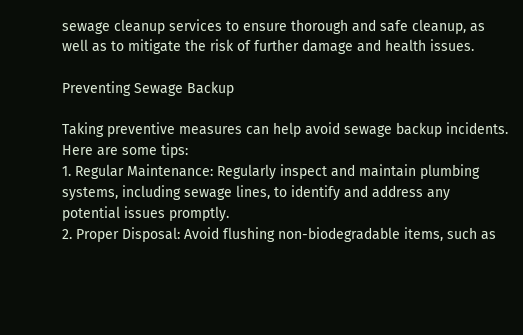sewage cleanup services to ensure thorough and safe cleanup, as well as to mitigate the risk of further damage and health issues.

Preventing Sewage Backup

Taking preventive measures can help avoid sewage backup incidents. Here are some tips:
1. Regular Maintenance: Regularly inspect and maintain plumbing systems, including sewage lines, to identify and address any potential issues promptly.
2. Proper Disposal: Avoid flushing non-biodegradable items, such as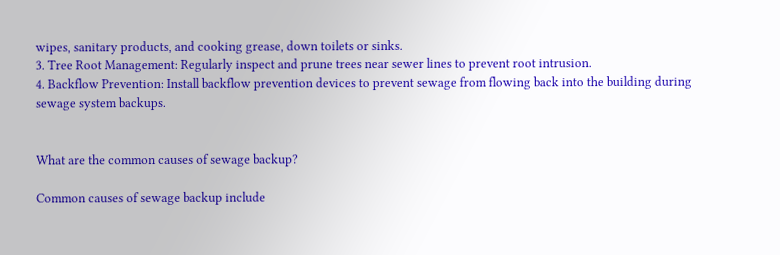wipes, sanitary products, and cooking grease, down toilets or sinks.
3. Tree Root Management: Regularly inspect and prune trees near sewer lines to prevent root intrusion.
4. Backflow Prevention: Install backflow prevention devices to prevent sewage from flowing back into the building during sewage system backups.


What are the common causes of sewage backup?

Common causes of sewage backup include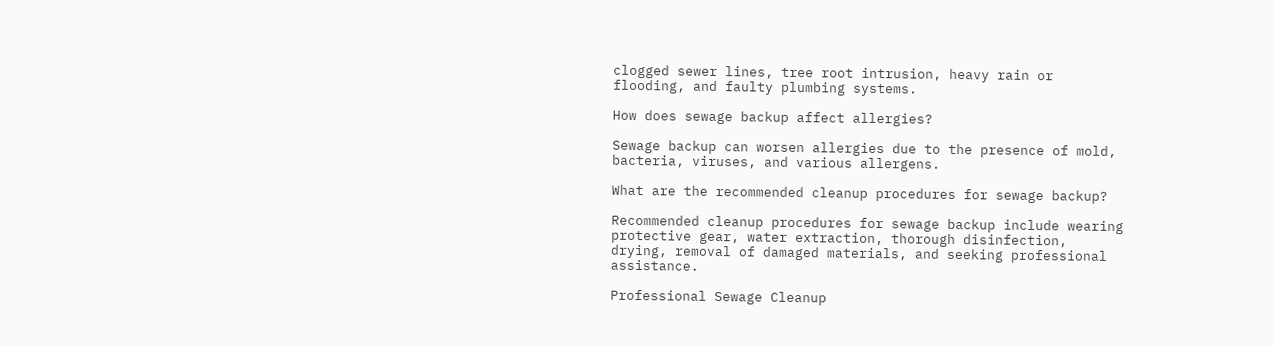clogged sewer lines, tree root intrusion, heavy rain or flooding, and faulty plumbing systems.

How does sewage backup affect allergies?

Sewage backup can worsen allergies due to the presence of mold, bacteria, viruses, and various allergens.

What are the recommended cleanup procedures for sewage backup?

Recommended cleanup procedures for sewage backup include wearing protective gear, water extraction, thorough disinfection, drying, removal of damaged materials, and seeking professional assistance.

Professional Sewage Cleanup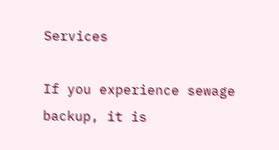Services

If you experience sewage backup, it is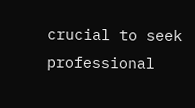crucial to seek professional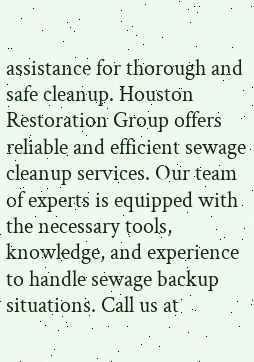assistance for thorough and safe cleanup. Houston Restoration Group offers reliable and efficient sewage cleanup services. Our team of experts is equipped with the necessary tools, knowledge, and experience to handle sewage backup situations. Call us at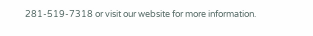281-519-7318 or visit our website for more information.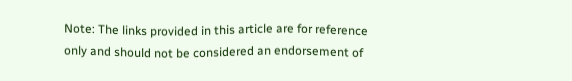Note: The links provided in this article are for reference only and should not be considered an endorsement of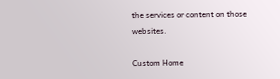the services or content on those websites.

Custom Home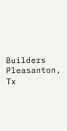Builders Pleasanton, Tx